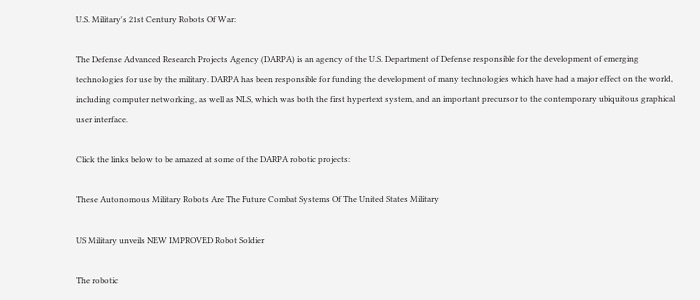U.S. Military's 21st Century Robots Of War:

The Defense Advanced Research Projects Agency (DARPA) is an agency of the U.S. Department of Defense responsible for the development of emerging technologies for use by the military. DARPA has been responsible for funding the development of many technologies which have had a major effect on the world, including computer networking, as well as NLS, which was both the first hypertext system, and an important precursor to the contemporary ubiquitous graphical user interface.

Click the links below to be amazed at some of the DARPA robotic projects:

These Autonomous Military Robots Are The Future Combat Systems Of The United States Military

US Military unveils NEW IMPROVED Robot Soldier

The robotic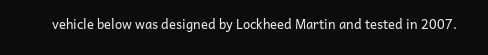vehicle below was designed by Lockheed Martin and tested in 2007.